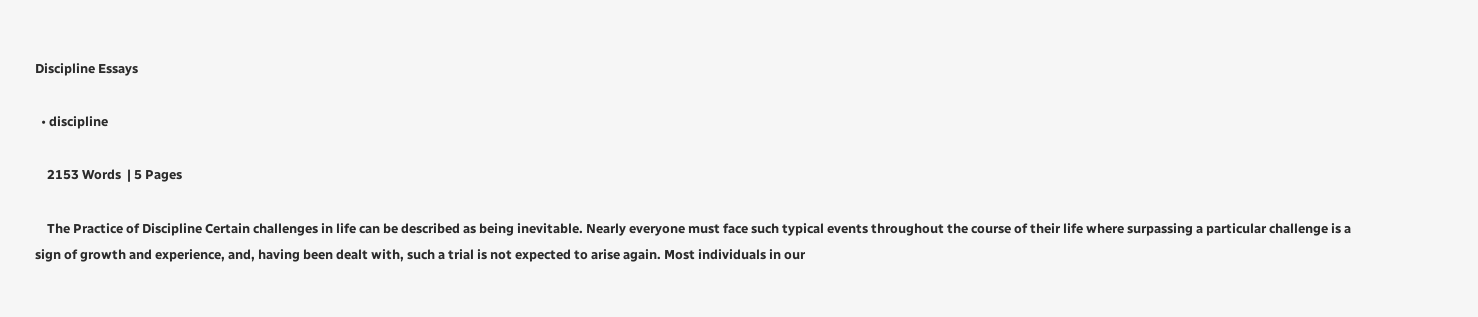Discipline Essays

  • discipline

    2153 Words  | 5 Pages

    The Practice of Discipline Certain challenges in life can be described as being inevitable. Nearly everyone must face such typical events throughout the course of their life where surpassing a particular challenge is a sign of growth and experience, and, having been dealt with, such a trial is not expected to arise again. Most individuals in our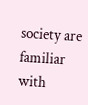society are familiar with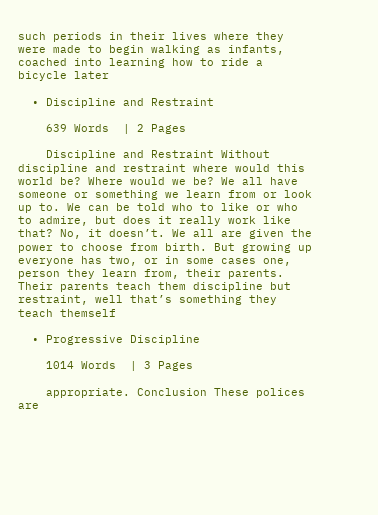such periods in their lives where they were made to begin walking as infants, coached into learning how to ride a bicycle later

  • Discipline and Restraint

    639 Words  | 2 Pages

    Discipline and Restraint Without discipline and restraint where would this world be? Where would we be? We all have someone or something we learn from or look up to. We can be told who to like or who to admire, but does it really work like that? No, it doesn’t. We all are given the power to choose from birth. But growing up everyone has two, or in some cases one, person they learn from, their parents. Their parents teach them discipline but restraint, well that’s something they teach themself

  • Progressive Discipline

    1014 Words  | 3 Pages

    appropriate. Conclusion These polices are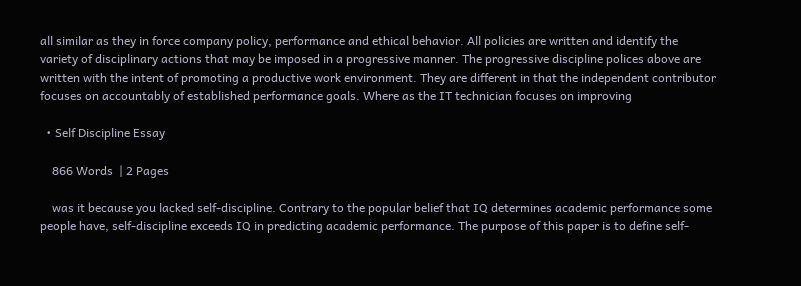all similar as they in force company policy, performance and ethical behavior. All policies are written and identify the variety of disciplinary actions that may be imposed in a progressive manner. The progressive discipline polices above are written with the intent of promoting a productive work environment. They are different in that the independent contributor focuses on accountably of established performance goals. Where as the IT technician focuses on improving

  • Self Discipline Essay

    866 Words  | 2 Pages

    was it because you lacked self-discipline. Contrary to the popular belief that IQ determines academic performance some people have, self-discipline exceeds IQ in predicting academic performance. The purpose of this paper is to define self-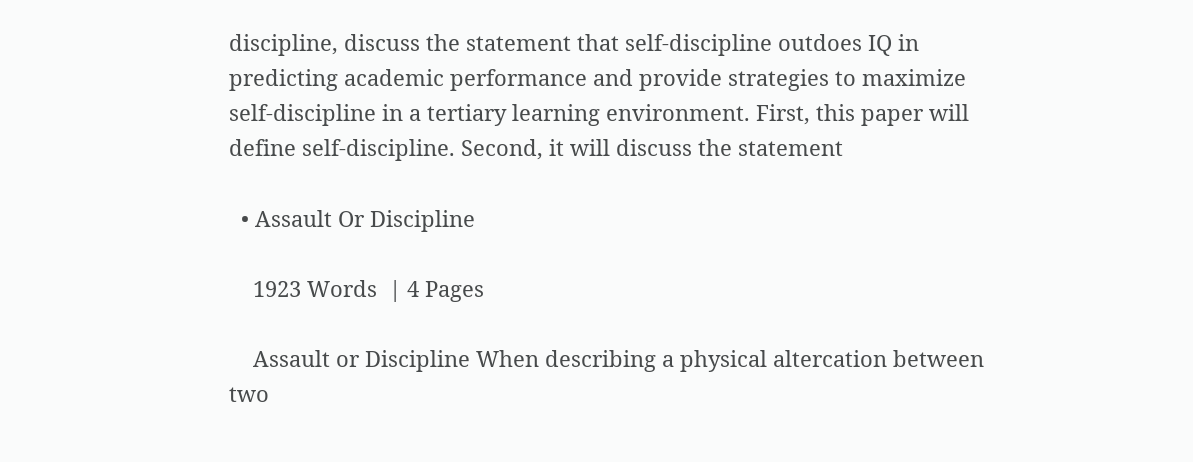discipline, discuss the statement that self-discipline outdoes IQ in predicting academic performance and provide strategies to maximize self-discipline in a tertiary learning environment. First, this paper will define self-discipline. Second, it will discuss the statement

  • Assault Or Discipline

    1923 Words  | 4 Pages

    Assault or Discipline When describing a physical altercation between two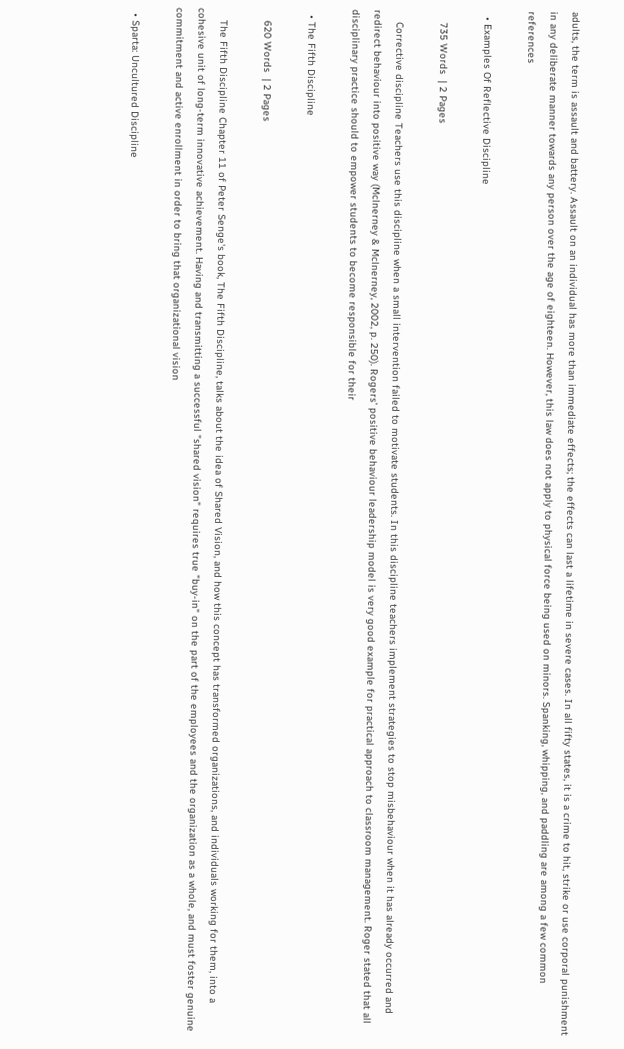adults, the term is assault and battery. Assault on an individual has more than immediate effects; the effects can last a lifetime in severe cases. In all fifty states, it is a crime to hit, strike or use corporal punishment in any deliberate manner towards any person over the age of eighteen. However, this law does not apply to physical force being used on minors. Spanking, whipping, and paddling are among a few common references

  • Examples Of Reflective Discipline

    735 Words  | 2 Pages

    Corrective discipline Teachers use this discipline when a small intervention failed to motivate students. In this discipline teachers implement strategies to stop misbehaviour when it has already occurred and redirect behaviour into positive way (Mclnerney & Mclnerney, 2002, p. 250). Rogers’ positive behaviour leadership model is very good example for practical approach to classroom management. Roger stated that all disciplinary practice should to empower students to become responsible for their

  • The Fifth Discipline

    620 Words  | 2 Pages

    The Fifth Discipline Chapter 11 of Peter Senge's book, The Fifth Discipline, talks about the idea of Shared Vision, and how this concept has transformed organizations, and individuals working for them, into a cohesive unit of long-term innovative achievement. Having and transmitting a successful "shared vision" requires true "buy-in" on the part of the employees and the organization as a whole, and must foster genuine commitment and active enrollment in order to bring that organizational vision

  • Sparta: Uncultured Discipline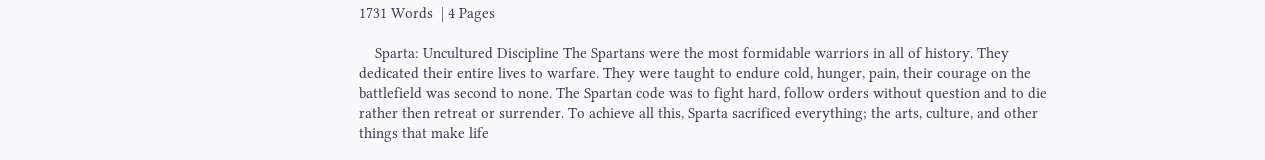1731 Words  | 4 Pages

    Sparta: Uncultured Discipline The Spartans were the most formidable warriors in all of history. They dedicated their entire lives to warfare. They were taught to endure cold, hunger, pain, their courage on the battlefield was second to none. The Spartan code was to fight hard, follow orders without question and to die rather then retreat or surrender. To achieve all this, Sparta sacrificed everything; the arts, culture, and other things that make life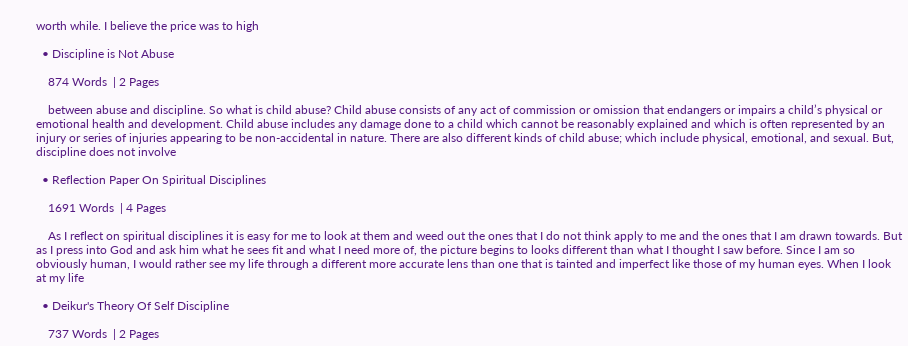worth while. I believe the price was to high

  • Discipline is Not Abuse

    874 Words  | 2 Pages

    between abuse and discipline. So what is child abuse? Child abuse consists of any act of commission or omission that endangers or impairs a child’s physical or emotional health and development. Child abuse includes any damage done to a child which cannot be reasonably explained and which is often represented by an injury or series of injuries appearing to be non-accidental in nature. There are also different kinds of child abuse; which include physical, emotional, and sexual. But, discipline does not involve

  • Reflection Paper On Spiritual Disciplines

    1691 Words  | 4 Pages

    As I reflect on spiritual disciplines it is easy for me to look at them and weed out the ones that I do not think apply to me and the ones that I am drawn towards. But as I press into God and ask him what he sees fit and what I need more of, the picture begins to looks different than what I thought I saw before. Since I am so obviously human, I would rather see my life through a different more accurate lens than one that is tainted and imperfect like those of my human eyes. When I look at my life

  • Deikur's Theory Of Self Discipline

    737 Words  | 2 Pages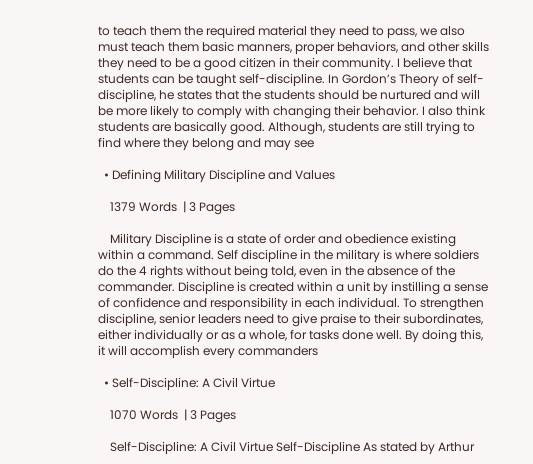to teach them the required material they need to pass, we also must teach them basic manners, proper behaviors, and other skills they need to be a good citizen in their community. I believe that students can be taught self-discipline. In Gordon’s Theory of self-discipline, he states that the students should be nurtured and will be more likely to comply with changing their behavior. I also think students are basically good. Although, students are still trying to find where they belong and may see

  • Defining Military Discipline and Values

    1379 Words  | 3 Pages

    Military Discipline is a state of order and obedience existing within a command. Self discipline in the military is where soldiers do the 4 rights without being told, even in the absence of the commander. Discipline is created within a unit by instilling a sense of confidence and responsibility in each individual. To strengthen discipline, senior leaders need to give praise to their subordinates, either individually or as a whole, for tasks done well. By doing this, it will accomplish every commanders

  • Self-Discipline: A Civil Virtue

    1070 Words  | 3 Pages

    Self-Discipline: A Civil Virtue Self-Discipline As stated by Arthur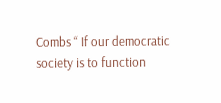Combs “ If our democratic society is to function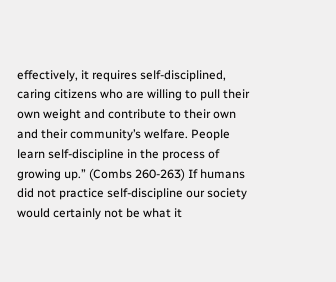effectively, it requires self-disciplined, caring citizens who are willing to pull their own weight and contribute to their own and their community’s welfare. People learn self-discipline in the process of growing up.” (Combs 260-263) If humans did not practice self-discipline our society would certainly not be what it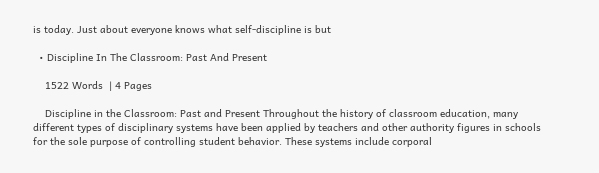is today. Just about everyone knows what self-discipline is but

  • Discipline In The Classroom: Past And Present

    1522 Words  | 4 Pages

    Discipline in the Classroom: Past and Present Throughout the history of classroom education, many different types of disciplinary systems have been applied by teachers and other authority figures in schools for the sole purpose of controlling student behavior. These systems include corporal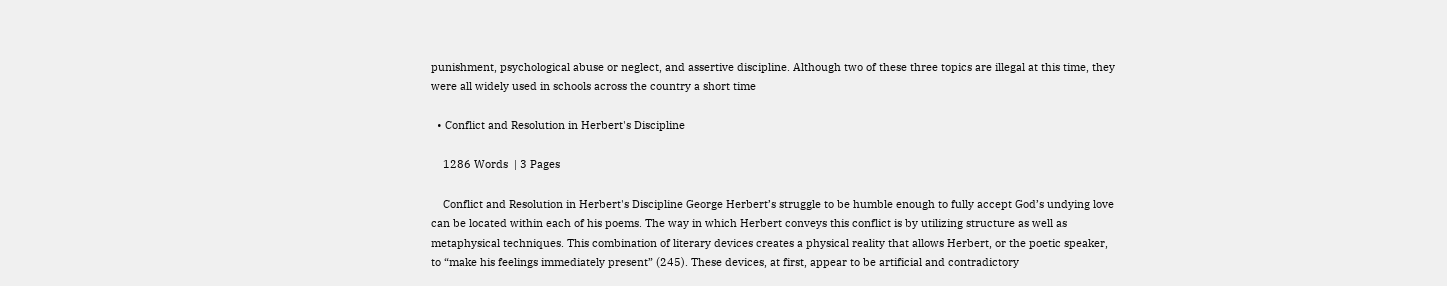punishment, psychological abuse or neglect, and assertive discipline. Although two of these three topics are illegal at this time, they were all widely used in schools across the country a short time

  • Conflict and Resolution in Herbert's Discipline

    1286 Words  | 3 Pages

    Conflict and Resolution in Herbert's Discipline George Herbert’s struggle to be humble enough to fully accept God’s undying love can be located within each of his poems. The way in which Herbert conveys this conflict is by utilizing structure as well as metaphysical techniques. This combination of literary devices creates a physical reality that allows Herbert, or the poetic speaker, to “make his feelings immediately present” (245). These devices, at first, appear to be artificial and contradictory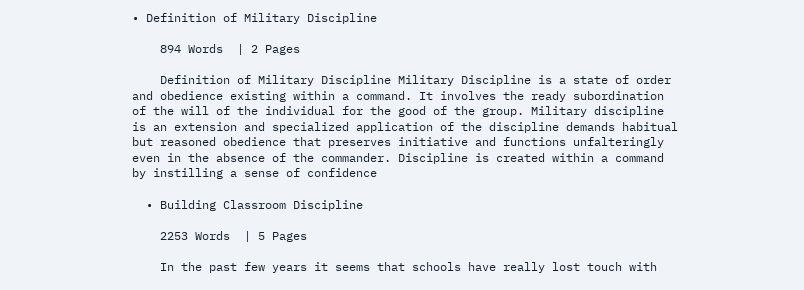• Definition of Military Discipline

    894 Words  | 2 Pages

    Definition of Military Discipline Military Discipline is a state of order and obedience existing within a command. It involves the ready subordination of the will of the individual for the good of the group. Military discipline is an extension and specialized application of the discipline demands habitual but reasoned obedience that preserves initiative and functions unfalteringly even in the absence of the commander. Discipline is created within a command by instilling a sense of confidence

  • Building Classroom Discipline

    2253 Words  | 5 Pages

    In the past few years it seems that schools have really lost touch with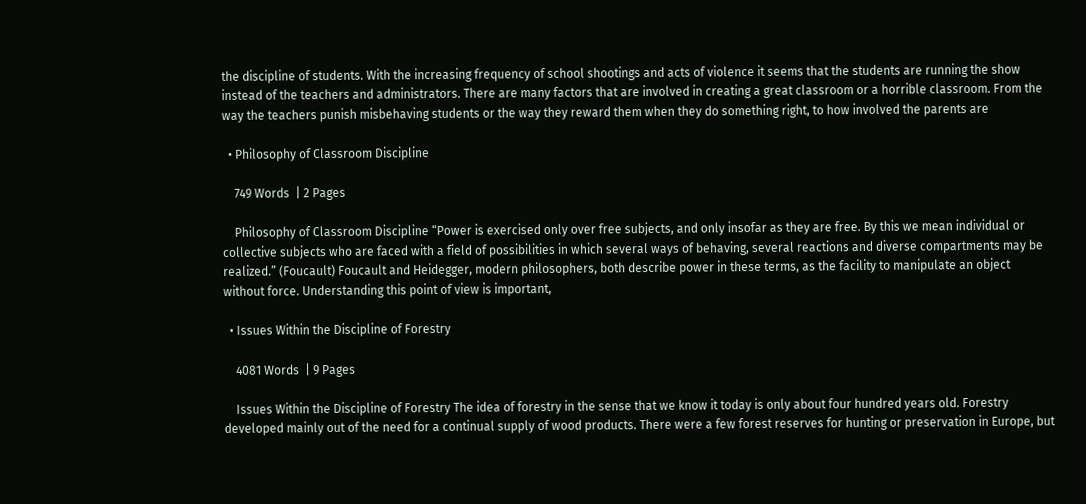the discipline of students. With the increasing frequency of school shootings and acts of violence it seems that the students are running the show instead of the teachers and administrators. There are many factors that are involved in creating a great classroom or a horrible classroom. From the way the teachers punish misbehaving students or the way they reward them when they do something right, to how involved the parents are

  • Philosophy of Classroom Discipline

    749 Words  | 2 Pages

    Philosophy of Classroom Discipline “Power is exercised only over free subjects, and only insofar as they are free. By this we mean individual or collective subjects who are faced with a field of possibilities in which several ways of behaving, several reactions and diverse compartments may be realized.” (Foucault) Foucault and Heidegger, modern philosophers, both describe power in these terms, as the facility to manipulate an object without force. Understanding this point of view is important,

  • Issues Within the Discipline of Forestry

    4081 Words  | 9 Pages

    Issues Within the Discipline of Forestry The idea of forestry in the sense that we know it today is only about four hundred years old. Forestry developed mainly out of the need for a continual supply of wood products. There were a few forest reserves for hunting or preservation in Europe, but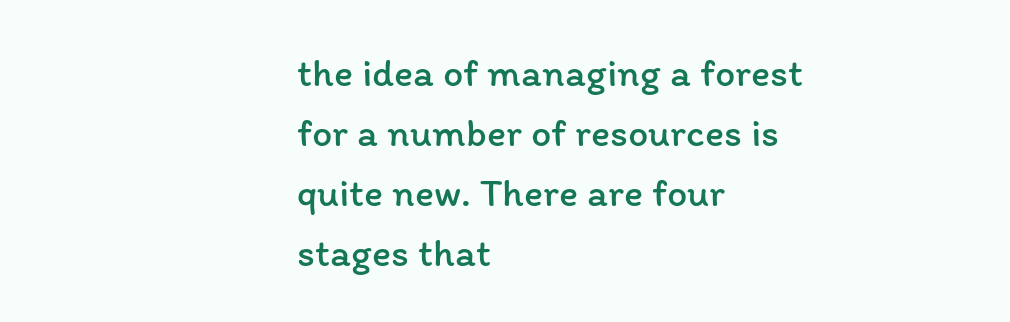the idea of managing a forest for a number of resources is quite new. There are four stages that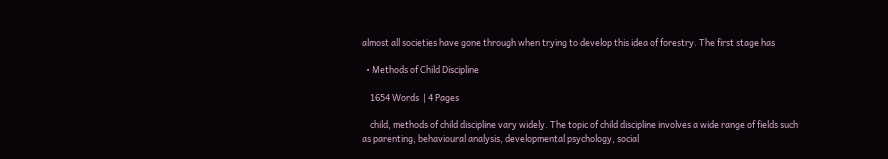almost all societies have gone through when trying to develop this idea of forestry. The first stage has

  • Methods of Child Discipline

    1654 Words  | 4 Pages

    child, methods of child discipline vary widely. The topic of child discipline involves a wide range of fields such as parenting, behavioural analysis, developmental psychology, social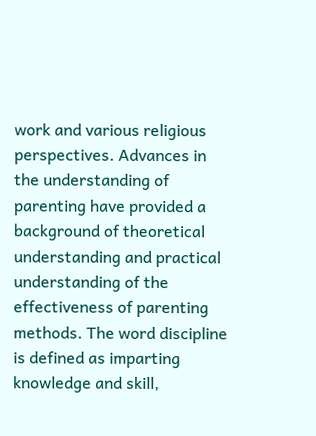work and various religious perspectives. Advances in the understanding of parenting have provided a background of theoretical understanding and practical understanding of the effectiveness of parenting methods. The word discipline is defined as imparting knowledge and skill,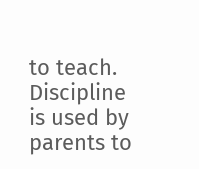to teach. Discipline is used by parents to